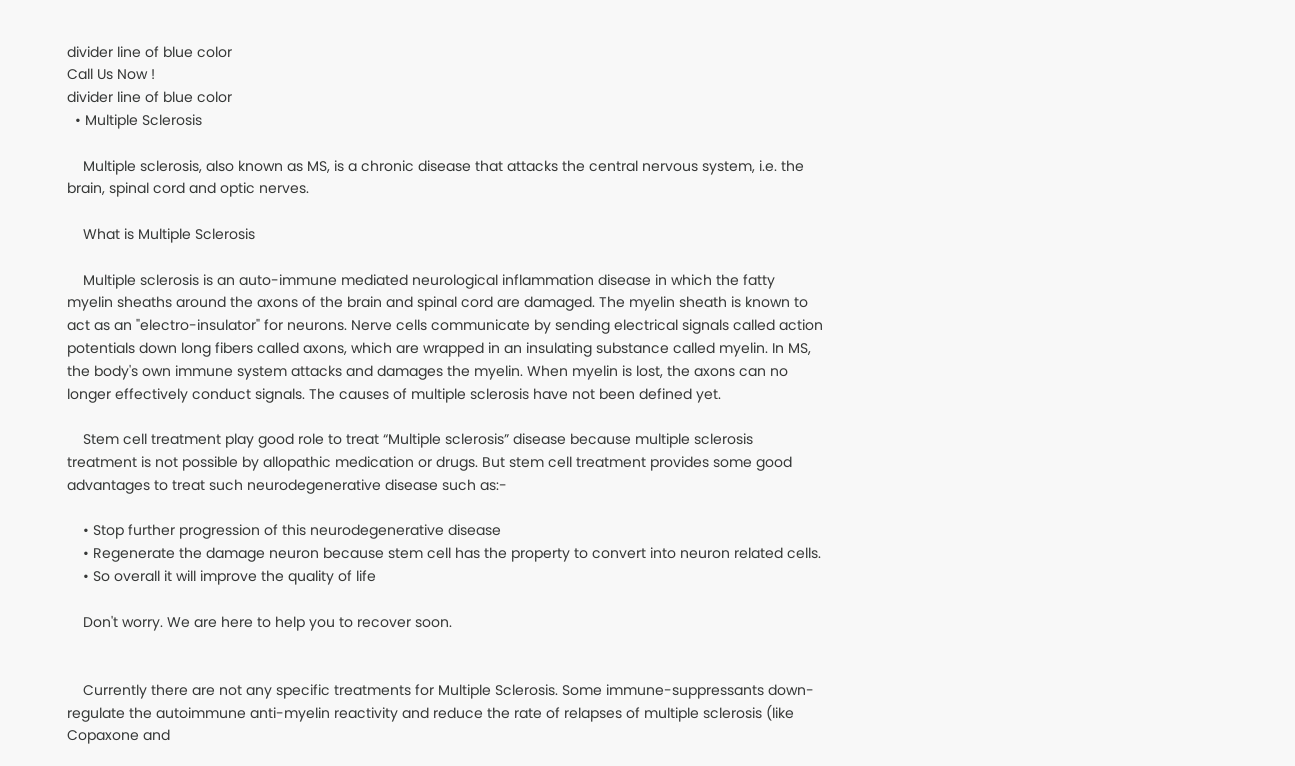divider line of blue color
Call Us Now !
divider line of blue color
  • Multiple Sclerosis

    Multiple sclerosis, also known as MS, is a chronic disease that attacks the central nervous system, i.e. the brain, spinal cord and optic nerves.

    What is Multiple Sclerosis

    Multiple sclerosis is an auto-immune mediated neurological inflammation disease in which the fatty myelin sheaths around the axons of the brain and spinal cord are damaged. The myelin sheath is known to act as an "electro-insulator" for neurons. Nerve cells communicate by sending electrical signals called action potentials down long fibers called axons, which are wrapped in an insulating substance called myelin. In MS, the body's own immune system attacks and damages the myelin. When myelin is lost, the axons can no longer effectively conduct signals. The causes of multiple sclerosis have not been defined yet.

    Stem cell treatment play good role to treat “Multiple sclerosis” disease because multiple sclerosis treatment is not possible by allopathic medication or drugs. But stem cell treatment provides some good advantages to treat such neurodegenerative disease such as:-

    • Stop further progression of this neurodegenerative disease
    • Regenerate the damage neuron because stem cell has the property to convert into neuron related cells.
    • So overall it will improve the quality of life

    Don't worry. We are here to help you to recover soon.


    Currently there are not any specific treatments for Multiple Sclerosis. Some immune-suppressants down-regulate the autoimmune anti-myelin reactivity and reduce the rate of relapses of multiple sclerosis (like Copaxone and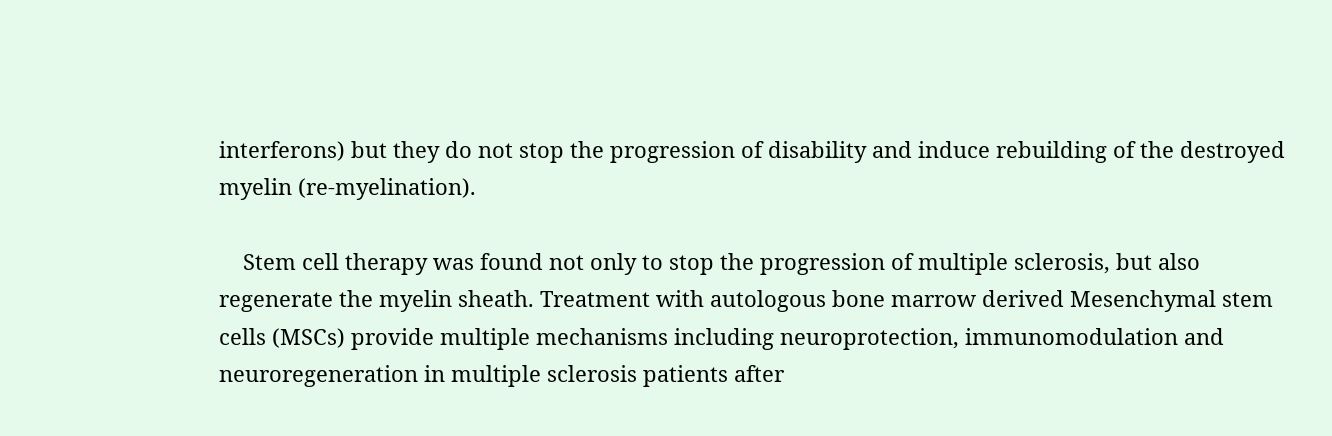interferons) but they do not stop the progression of disability and induce rebuilding of the destroyed myelin (re-myelination).

    Stem cell therapy was found not only to stop the progression of multiple sclerosis, but also regenerate the myelin sheath. Treatment with autologous bone marrow derived Mesenchymal stem cells (MSCs) provide multiple mechanisms including neuroprotection, immunomodulation and neuroregeneration in multiple sclerosis patients after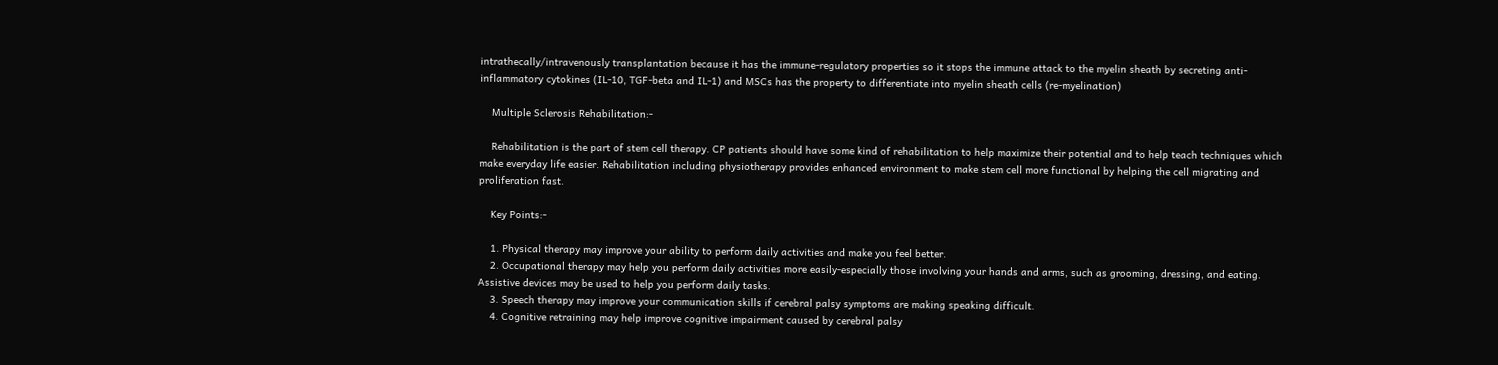intrathecally/intravenously transplantation because it has the immune-regulatory properties so it stops the immune attack to the myelin sheath by secreting anti-inflammatory cytokines (IL-10, TGF-beta and IL-1) and MSCs has the property to differentiate into myelin sheath cells (re-myelination)

    Multiple Sclerosis Rehabilitation:-

    Rehabilitation is the part of stem cell therapy. CP patients should have some kind of rehabilitation to help maximize their potential and to help teach techniques which make everyday life easier. Rehabilitation including physiotherapy provides enhanced environment to make stem cell more functional by helping the cell migrating and proliferation fast.

    Key Points:-

    1. Physical therapy may improve your ability to perform daily activities and make you feel better.
    2. Occupational therapy may help you perform daily activities more easily-especially those involving your hands and arms, such as grooming, dressing, and eating. Assistive devices may be used to help you perform daily tasks.
    3. Speech therapy may improve your communication skills if cerebral palsy symptoms are making speaking difficult.
    4. Cognitive retraining may help improve cognitive impairment caused by cerebral palsy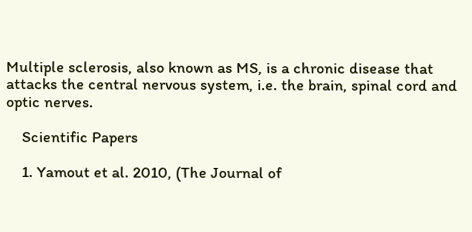Multiple sclerosis, also known as MS, is a chronic disease that attacks the central nervous system, i.e. the brain, spinal cord and optic nerves.

    Scientific Papers

    1. Yamout et al. 2010, (The Journal of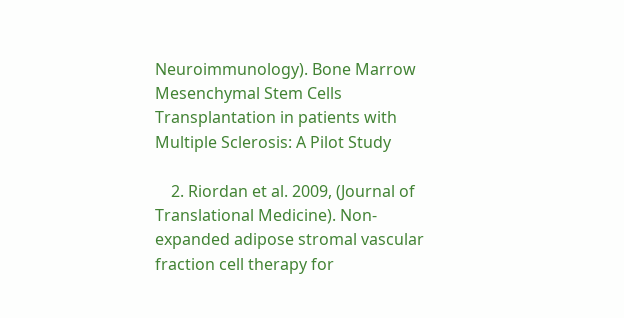Neuroimmunology). Bone Marrow Mesenchymal Stem Cells Transplantation in patients with Multiple Sclerosis: A Pilot Study

    2. Riordan et al. 2009, (Journal of Translational Medicine). Non-expanded adipose stromal vascular fraction cell therapy for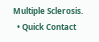Multiple Sclerosis.
  • Quick Contact